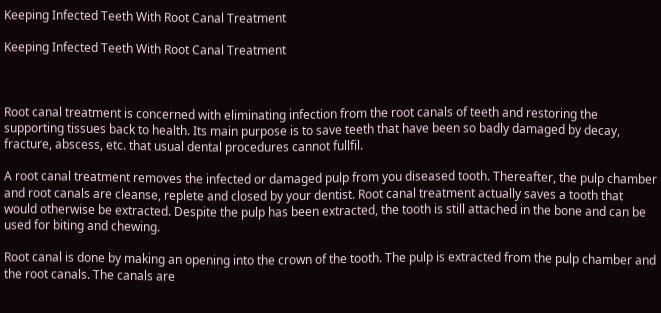Keeping Infected Teeth With Root Canal Treatment

Keeping Infected Teeth With Root Canal Treatment



Root canal treatment is concerned with eliminating infection from the root canals of teeth and restoring the supporting tissues back to health. Its main purpose is to save teeth that have been so badly damaged by decay, fracture, abscess, etc. that usual dental procedures cannot fullfil.

A root canal treatment removes the infected or damaged pulp from you diseased tooth. Thereafter, the pulp chamber and root canals are cleanse, replete and closed by your dentist. Root canal treatment actually saves a tooth that would otherwise be extracted. Despite the pulp has been extracted, the tooth is still attached in the bone and can be used for biting and chewing.

Root canal is done by making an opening into the crown of the tooth. The pulp is extracted from the pulp chamber and the root canals. The canals are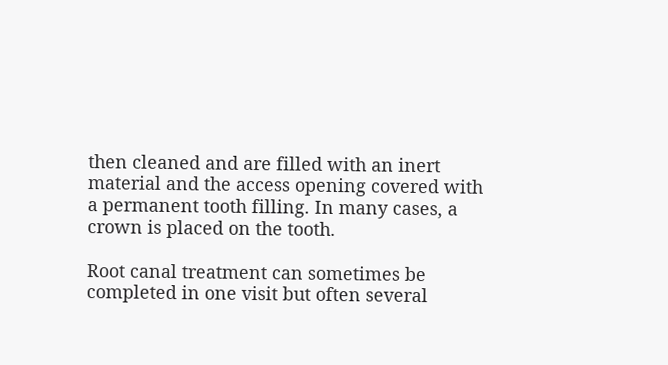then cleaned and are filled with an inert material and the access opening covered with a permanent tooth filling. In many cases, a crown is placed on the tooth.

Root canal treatment can sometimes be completed in one visit but often several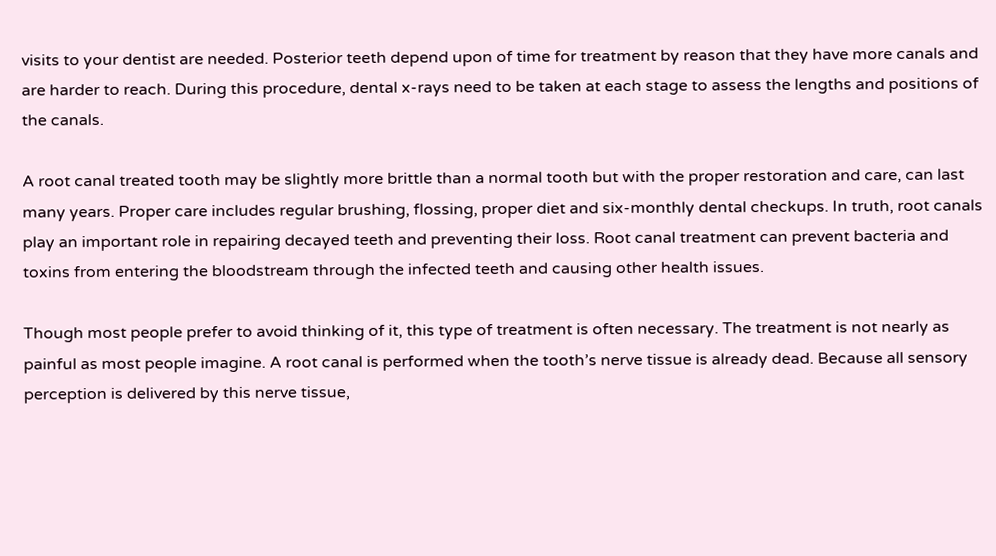visits to your dentist are needed. Posterior teeth depend upon of time for treatment by reason that they have more canals and are harder to reach. During this procedure, dental x-rays need to be taken at each stage to assess the lengths and positions of the canals.

A root canal treated tooth may be slightly more brittle than a normal tooth but with the proper restoration and care, can last many years. Proper care includes regular brushing, flossing, proper diet and six-monthly dental checkups. In truth, root canals play an important role in repairing decayed teeth and preventing their loss. Root canal treatment can prevent bacteria and toxins from entering the bloodstream through the infected teeth and causing other health issues.

Though most people prefer to avoid thinking of it, this type of treatment is often necessary. The treatment is not nearly as painful as most people imagine. A root canal is performed when the tooth’s nerve tissue is already dead. Because all sensory perception is delivered by this nerve tissue,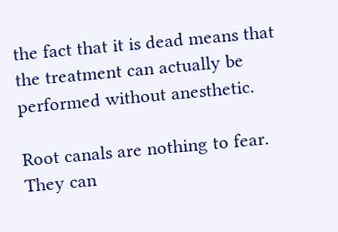the fact that it is dead means that the treatment can actually be performed without anesthetic.

Root canals are nothing to fear. They can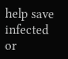help save infected or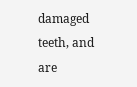damaged teeth, and are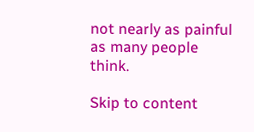not nearly as painful as many people think.

Skip to content